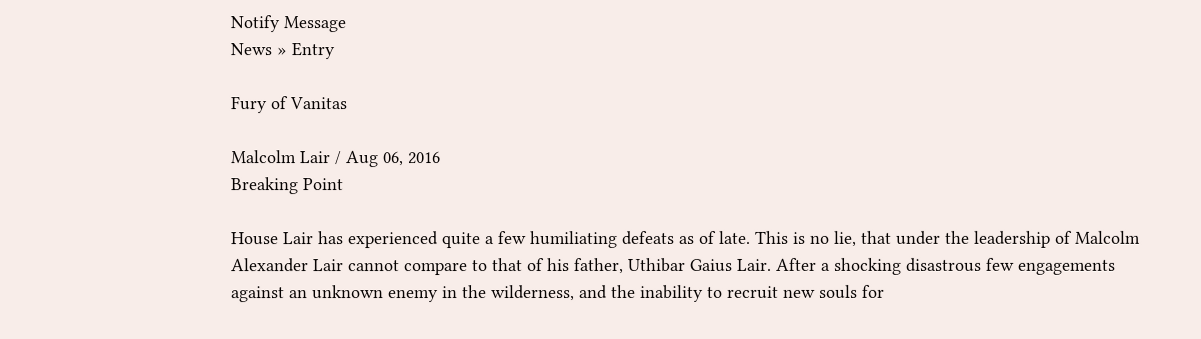Notify Message
News » Entry

Fury of Vanitas

Malcolm Lair / Aug 06, 2016
Breaking Point

House Lair has experienced quite a few humiliating defeats as of late. This is no lie, that under the leadership of Malcolm Alexander Lair cannot compare to that of his father, Uthibar Gaius Lair. After a shocking disastrous few engagements against an unknown enemy in the wilderness, and the inability to recruit new souls for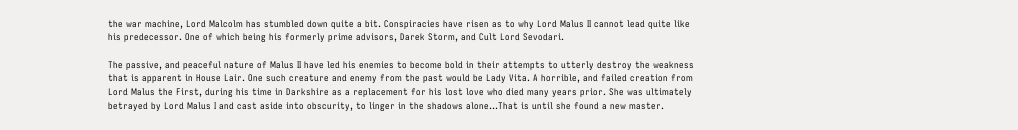the war machine, Lord Malcolm has stumbled down quite a bit. Conspiracies have risen as to why Lord Malus II cannot lead quite like his predecessor. One of which being his formerly prime advisors, Darek Storm, and Cult Lord Sevodari.

The passive, and peaceful nature of Malus II have led his enemies to become bold in their attempts to utterly destroy the weakness that is apparent in House Lair. One such creature and enemy from the past would be Lady Vita. A horrible, and failed creation from Lord Malus the First, during his time in Darkshire as a replacement for his lost love who died many years prior. She was ultimately betrayed by Lord Malus I and cast aside into obscurity, to linger in the shadows alone...That is until she found a new master.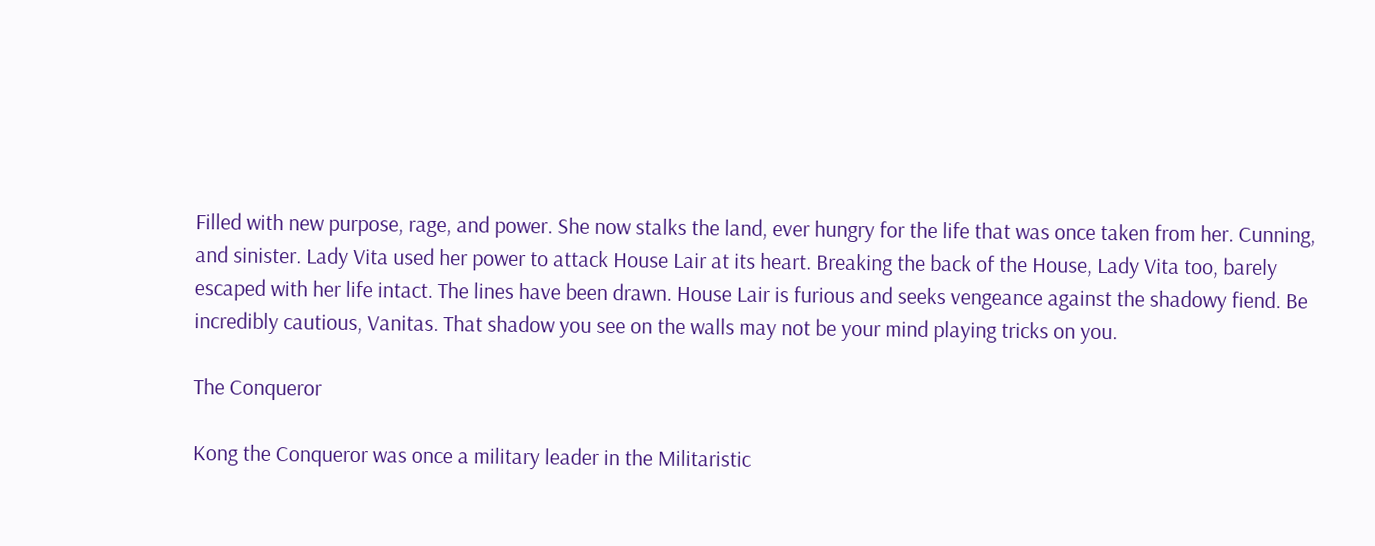Filled with new purpose, rage, and power. She now stalks the land, ever hungry for the life that was once taken from her. Cunning, and sinister. Lady Vita used her power to attack House Lair at its heart. Breaking the back of the House, Lady Vita too, barely escaped with her life intact. The lines have been drawn. House Lair is furious and seeks vengeance against the shadowy fiend. Be incredibly cautious, Vanitas. That shadow you see on the walls may not be your mind playing tricks on you.

The Conqueror

Kong the Conqueror was once a military leader in the Militaristic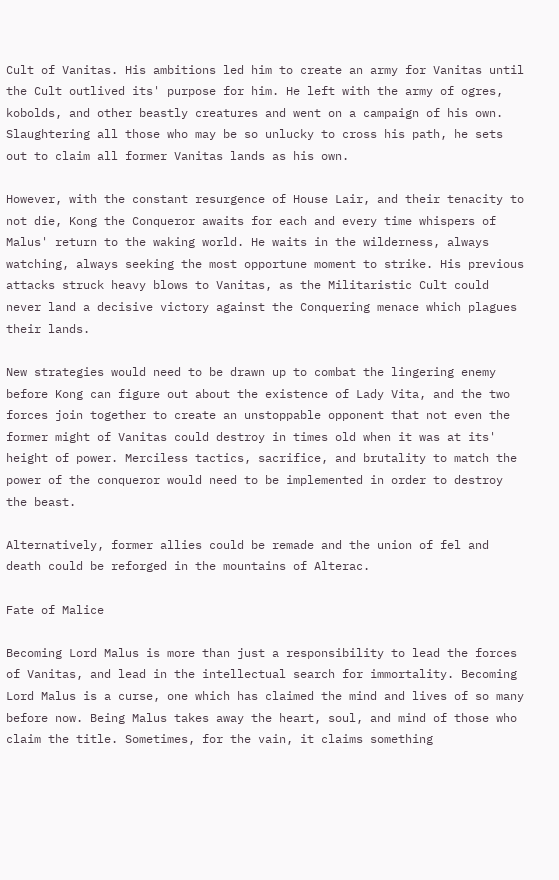Cult of Vanitas. His ambitions led him to create an army for Vanitas until the Cult outlived its' purpose for him. He left with the army of ogres, kobolds, and other beastly creatures and went on a campaign of his own. Slaughtering all those who may be so unlucky to cross his path, he sets out to claim all former Vanitas lands as his own.

However, with the constant resurgence of House Lair, and their tenacity to not die, Kong the Conqueror awaits for each and every time whispers of Malus' return to the waking world. He waits in the wilderness, always watching, always seeking the most opportune moment to strike. His previous attacks struck heavy blows to Vanitas, as the Militaristic Cult could never land a decisive victory against the Conquering menace which plagues their lands.

New strategies would need to be drawn up to combat the lingering enemy before Kong can figure out about the existence of Lady Vita, and the two forces join together to create an unstoppable opponent that not even the former might of Vanitas could destroy in times old when it was at its' height of power. Merciless tactics, sacrifice, and brutality to match the power of the conqueror would need to be implemented in order to destroy the beast.

Alternatively, former allies could be remade and the union of fel and death could be reforged in the mountains of Alterac.

Fate of Malice

Becoming Lord Malus is more than just a responsibility to lead the forces of Vanitas, and lead in the intellectual search for immortality. Becoming Lord Malus is a curse, one which has claimed the mind and lives of so many before now. Being Malus takes away the heart, soul, and mind of those who claim the title. Sometimes, for the vain, it claims something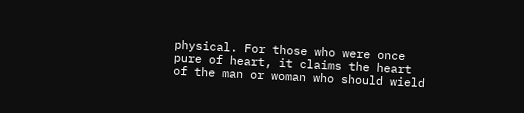physical. For those who were once pure of heart, it claims the heart of the man or woman who should wield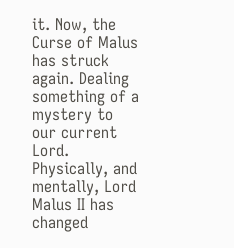it. Now, the Curse of Malus has struck again. Dealing something of a mystery to our current Lord. Physically, and mentally, Lord Malus II has changed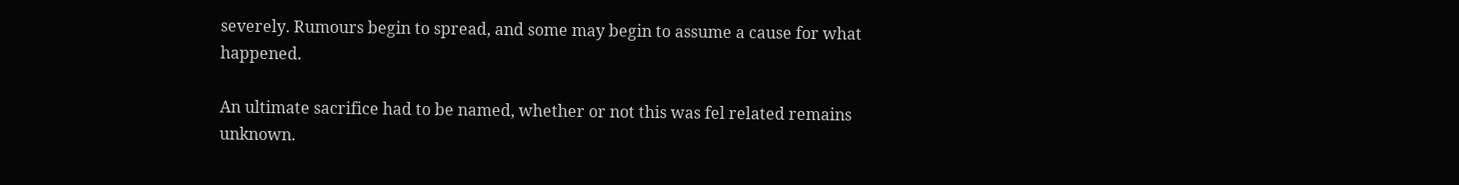severely. Rumours begin to spread, and some may begin to assume a cause for what happened.

An ultimate sacrifice had to be named, whether or not this was fel related remains unknown.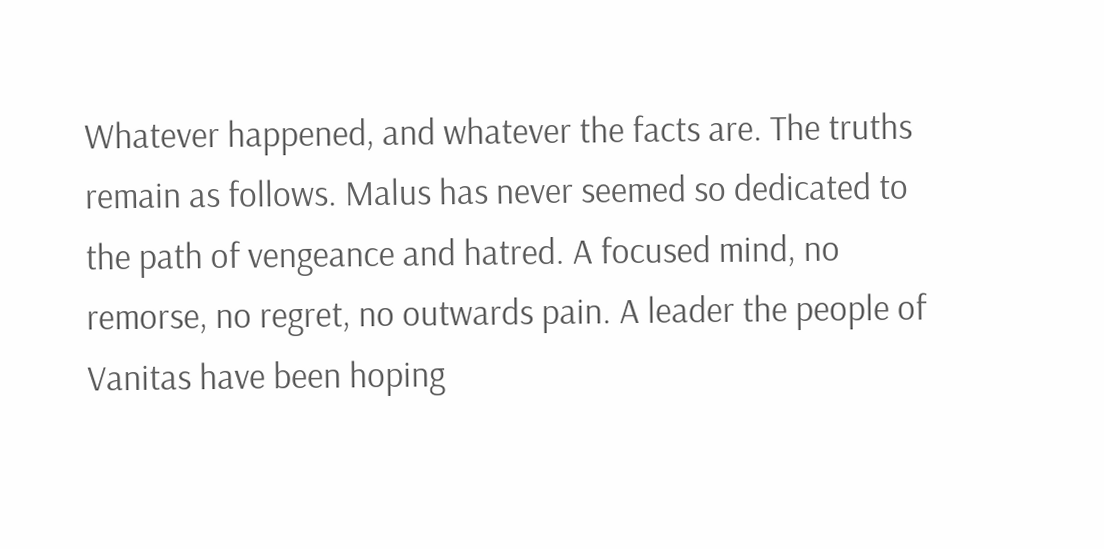Whatever happened, and whatever the facts are. The truths remain as follows. Malus has never seemed so dedicated to the path of vengeance and hatred. A focused mind, no remorse, no regret, no outwards pain. A leader the people of Vanitas have been hoping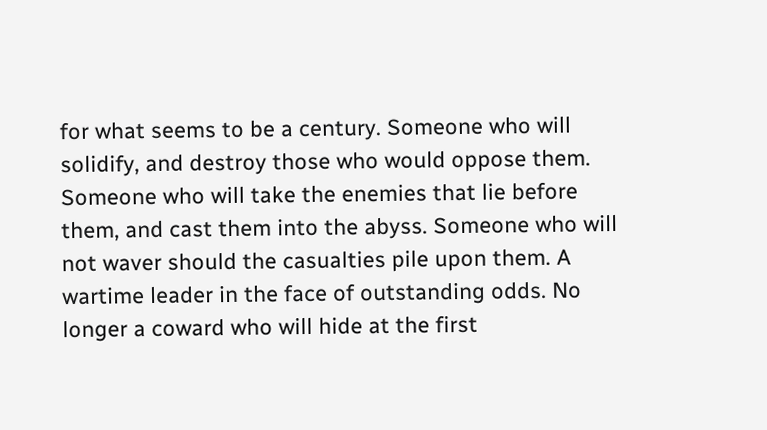for what seems to be a century. Someone who will solidify, and destroy those who would oppose them. Someone who will take the enemies that lie before them, and cast them into the abyss. Someone who will not waver should the casualties pile upon them. A wartime leader in the face of outstanding odds. No longer a coward who will hide at the first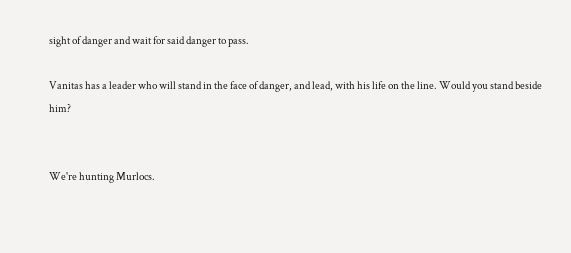sight of danger and wait for said danger to pass.

Vanitas has a leader who will stand in the face of danger, and lead, with his life on the line. Would you stand beside him?


We're hunting Murlocs.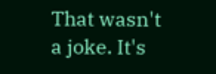That wasn't a joke. It's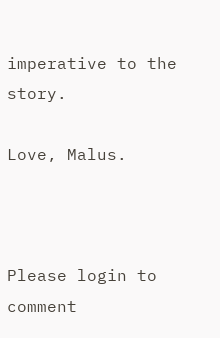imperative to the story.

Love, Malus.



Please login to comment